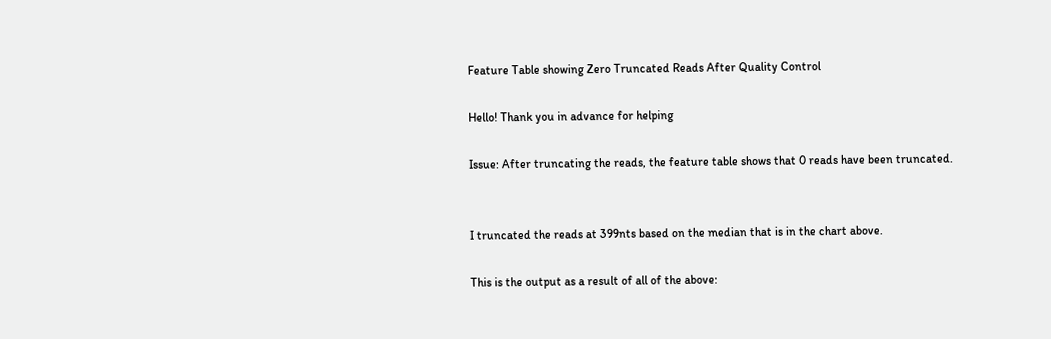Feature Table showing Zero Truncated Reads After Quality Control

Hello! Thank you in advance for helping

Issue: After truncating the reads, the feature table shows that 0 reads have been truncated.


I truncated the reads at 399nts based on the median that is in the chart above.

This is the output as a result of all of the above: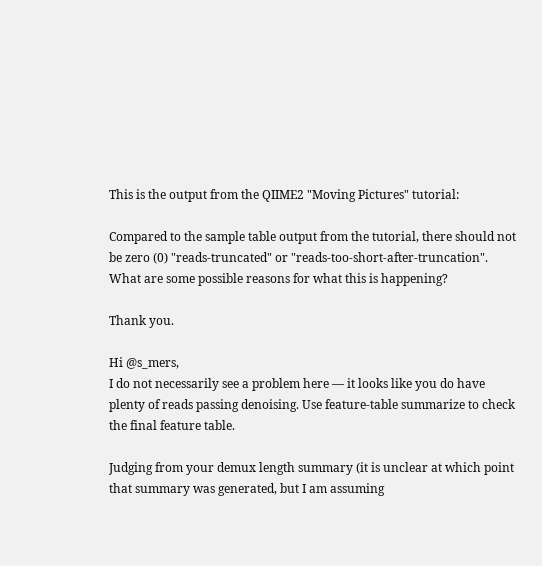This is the output from the QIIME2 "Moving Pictures" tutorial:

Compared to the sample table output from the tutorial, there should not be zero (0) "reads-truncated" or "reads-too-short-after-truncation". What are some possible reasons for what this is happening?

Thank you.

Hi @s_mers,
I do not necessarily see a problem here — it looks like you do have plenty of reads passing denoising. Use feature-table summarize to check the final feature table.

Judging from your demux length summary (it is unclear at which point that summary was generated, but I am assuming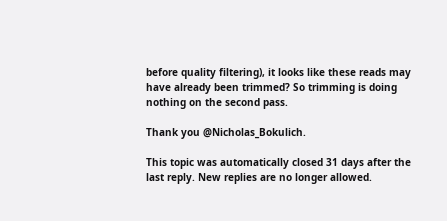before quality filtering), it looks like these reads may have already been trimmed? So trimming is doing nothing on the second pass.

Thank you @Nicholas_Bokulich.

This topic was automatically closed 31 days after the last reply. New replies are no longer allowed.